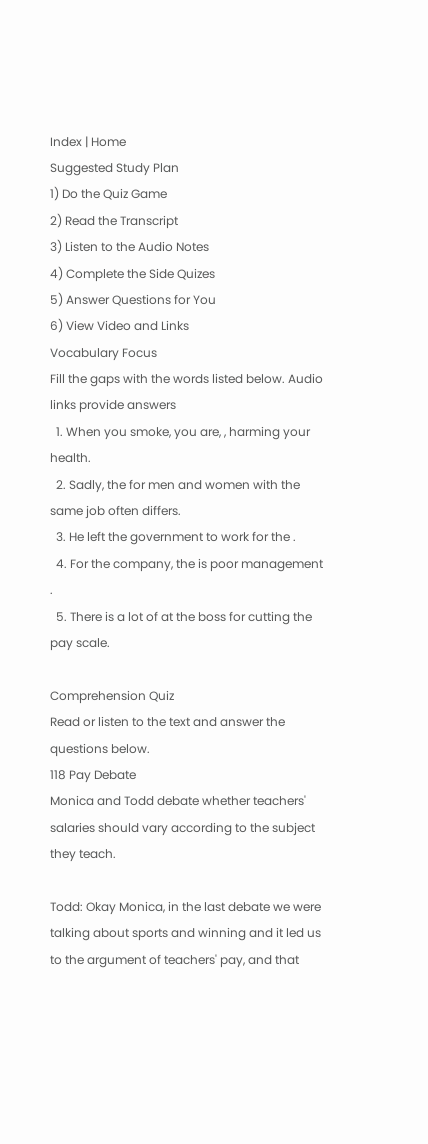Index | Home
Suggested Study Plan
1) Do the Quiz Game
2) Read the Transcript
3) Listen to the Audio Notes
4) Complete the Side Quizes
5) Answer Questions for You
6) View Video and Links
Vocabulary Focus
Fill the gaps with the words listed below. Audio links provide answers
  1. When you smoke, you are, , harming your health.
  2. Sadly, the for men and women with the same job often differs.
  3. He left the government to work for the .
  4. For the company, the is poor management .
  5. There is a lot of at the boss for cutting the pay scale.

Comprehension Quiz
Read or listen to the text and answer the questions below.
118 Pay Debate
Monica and Todd debate whether teachers' salaries should vary according to the subject they teach.

Todd: Okay Monica, in the last debate we were talking about sports and winning and it led us to the argument of teachers' pay, and that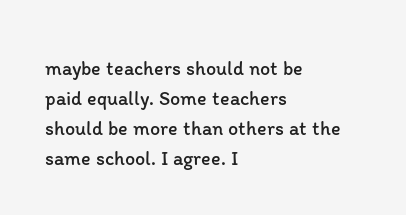maybe teachers should not be paid equally. Some teachers should be more than others at the same school. I agree. I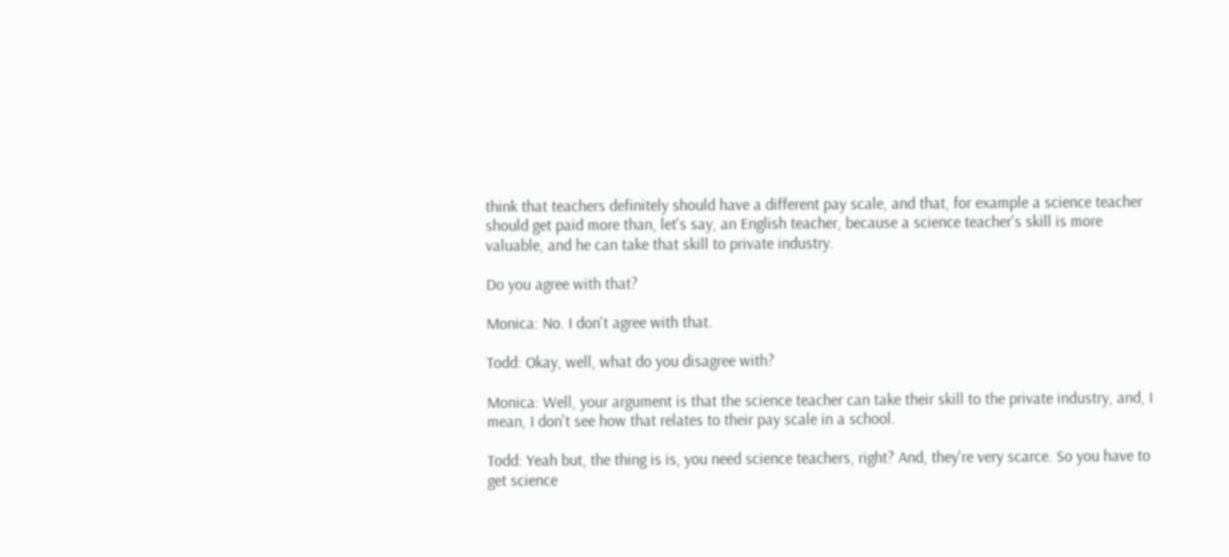think that teachers definitely should have a different pay scale, and that, for example a science teacher should get paid more than, let's say, an English teacher, because a science teacher's skill is more valuable, and he can take that skill to private industry.

Do you agree with that?

Monica: No. I don't agree with that.

Todd: Okay, well, what do you disagree with?

Monica: Well, your argument is that the science teacher can take their skill to the private industry, and, I mean, I don't see how that relates to their pay scale in a school.

Todd: Yeah but, the thing is is, you need science teachers, right? And, they're very scarce. So you have to get science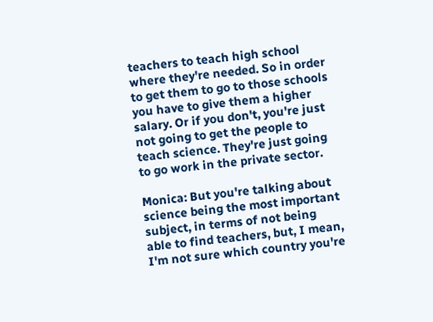teachers to teach high school where they're needed. So in order to get them to go to those schools you have to give them a higher salary. Or if you don't, you're just not going to get the people to teach science. They're just going to go work in the private sector.

Monica: But you're talking about science being the most important subject, in terms of not being able to find teachers, but, I mean, I'm not sure which country you're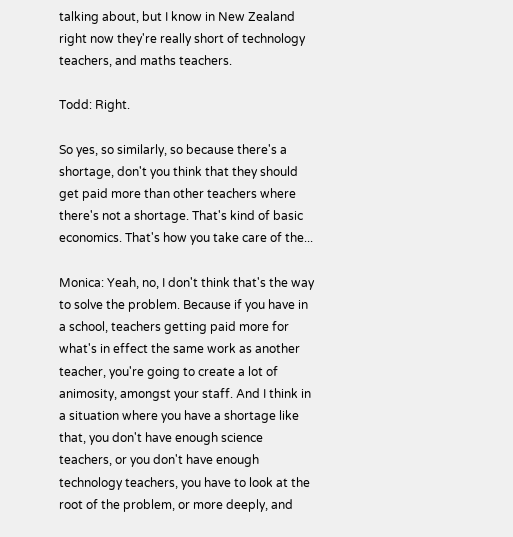talking about, but I know in New Zealand right now they're really short of technology teachers, and maths teachers.

Todd: Right.

So yes, so similarly, so because there's a shortage, don't you think that they should get paid more than other teachers where there's not a shortage. That's kind of basic economics. That's how you take care of the...

Monica: Yeah, no, I don't think that's the way to solve the problem. Because if you have in a school, teachers getting paid more for what's in effect the same work as another teacher, you're going to create a lot of animosity, amongst your staff. And I think in a situation where you have a shortage like that, you don't have enough science teachers, or you don't have enough technology teachers, you have to look at the root of the problem, or more deeply, and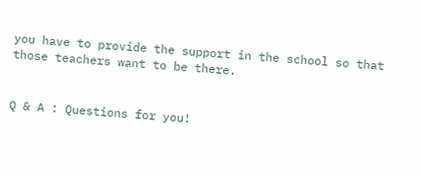you have to provide the support in the school so that those teachers want to be there.


Q & A : Questions for you!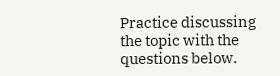Practice discussing the topic with the questions below.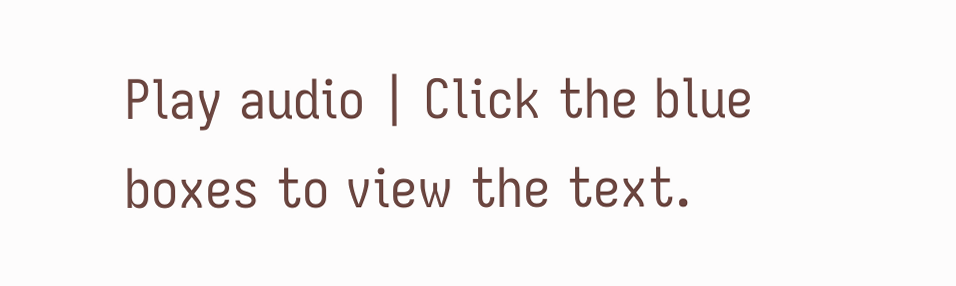Play audio | Click the blue boxes to view the text.